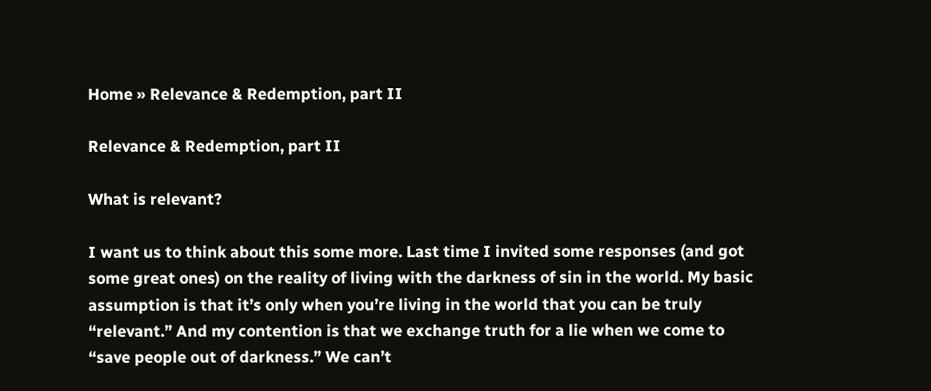Home » Relevance & Redemption, part II

Relevance & Redemption, part II

What is relevant?

I want us to think about this some more. Last time I invited some responses (and got some great ones) on the reality of living with the darkness of sin in the world. My basic assumption is that it’s only when you’re living in the world that you can be truly “relevant.” And my contention is that we exchange truth for a lie when we come to “save people out of darkness.” We can’t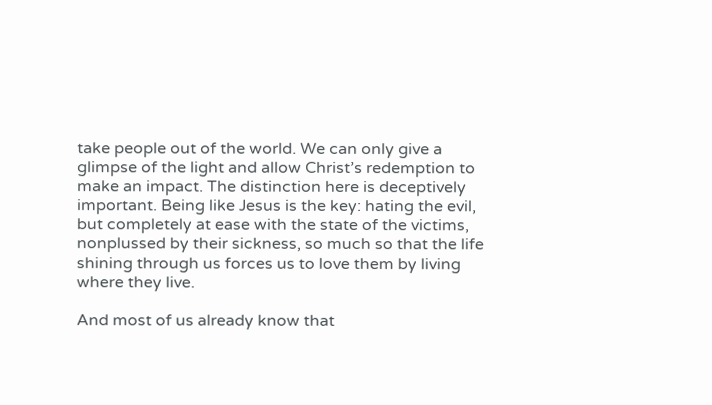take people out of the world. We can only give a glimpse of the light and allow Christ’s redemption to make an impact. The distinction here is deceptively important. Being like Jesus is the key: hating the evil, but completely at ease with the state of the victims, nonplussed by their sickness, so much so that the life shining through us forces us to love them by living where they live.

And most of us already know that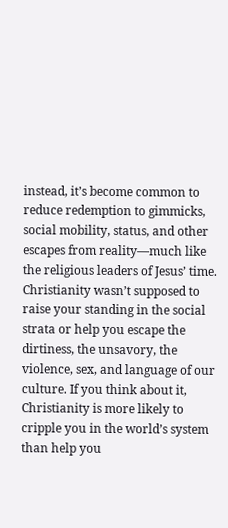instead, it’s become common to reduce redemption to gimmicks, social mobility, status, and other escapes from reality—much like the religious leaders of Jesus’ time. Christianity wasn’t supposed to raise your standing in the social strata or help you escape the dirtiness, the unsavory, the violence, sex, and language of our culture. If you think about it, Christianity is more likely to cripple you in the world’s system than help you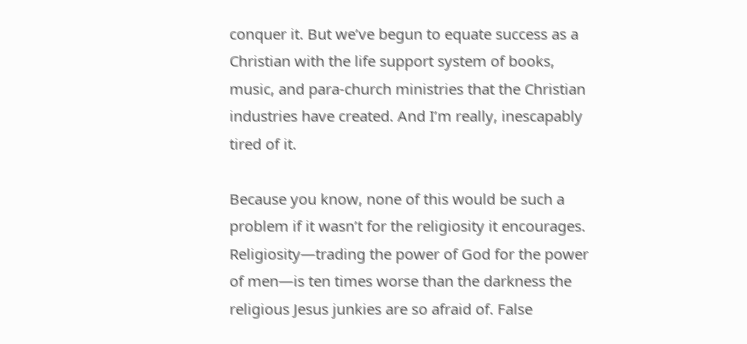conquer it. But we’ve begun to equate success as a Christian with the life support system of books, music, and para-church ministries that the Christian industries have created. And I’m really, inescapably tired of it.

Because you know, none of this would be such a problem if it wasn’t for the religiosity it encourages. Religiosity—trading the power of God for the power of men—is ten times worse than the darkness the religious Jesus junkies are so afraid of. False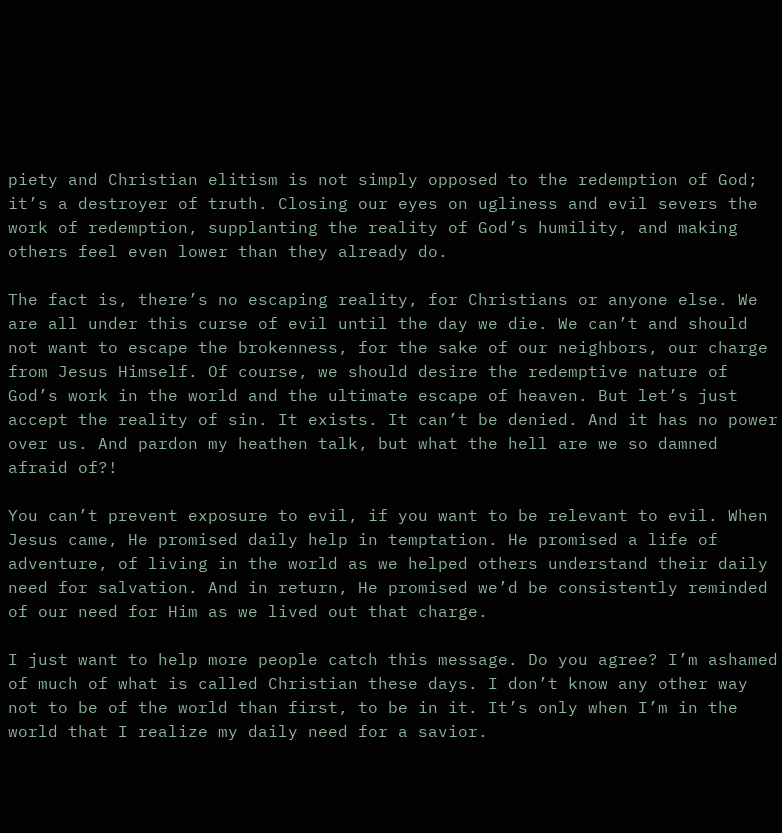piety and Christian elitism is not simply opposed to the redemption of God; it’s a destroyer of truth. Closing our eyes on ugliness and evil severs the work of redemption, supplanting the reality of God’s humility, and making others feel even lower than they already do.

The fact is, there’s no escaping reality, for Christians or anyone else. We are all under this curse of evil until the day we die. We can’t and should not want to escape the brokenness, for the sake of our neighbors, our charge from Jesus Himself. Of course, we should desire the redemptive nature of God’s work in the world and the ultimate escape of heaven. But let’s just accept the reality of sin. It exists. It can’t be denied. And it has no power over us. And pardon my heathen talk, but what the hell are we so damned afraid of?!

You can’t prevent exposure to evil, if you want to be relevant to evil. When Jesus came, He promised daily help in temptation. He promised a life of adventure, of living in the world as we helped others understand their daily need for salvation. And in return, He promised we’d be consistently reminded of our need for Him as we lived out that charge.

I just want to help more people catch this message. Do you agree? I’m ashamed of much of what is called Christian these days. I don’t know any other way not to be of the world than first, to be in it. It’s only when I’m in the world that I realize my daily need for a savior.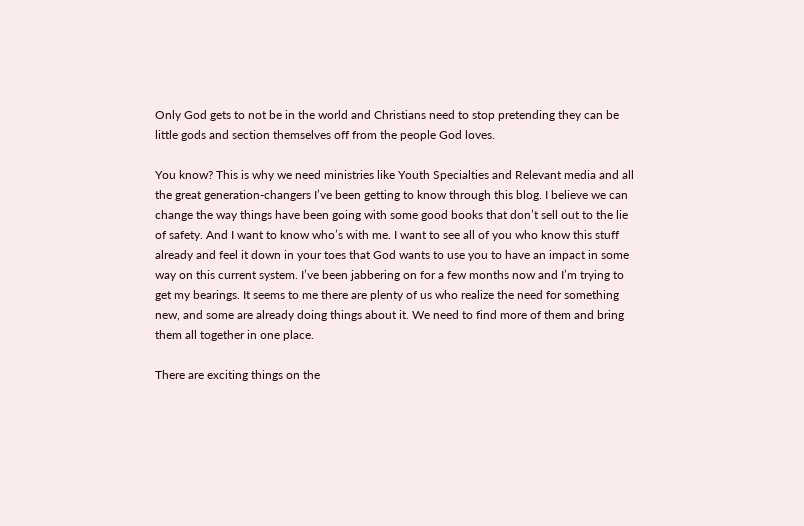Only God gets to not be in the world and Christians need to stop pretending they can be little gods and section themselves off from the people God loves.

You know? This is why we need ministries like Youth Specialties and Relevant media and all the great generation-changers I’ve been getting to know through this blog. I believe we can change the way things have been going with some good books that don’t sell out to the lie of safety. And I want to know who’s with me. I want to see all of you who know this stuff already and feel it down in your toes that God wants to use you to have an impact in some way on this current system. I’ve been jabbering on for a few months now and I’m trying to get my bearings. It seems to me there are plenty of us who realize the need for something new, and some are already doing things about it. We need to find more of them and bring them all together in one place.

There are exciting things on the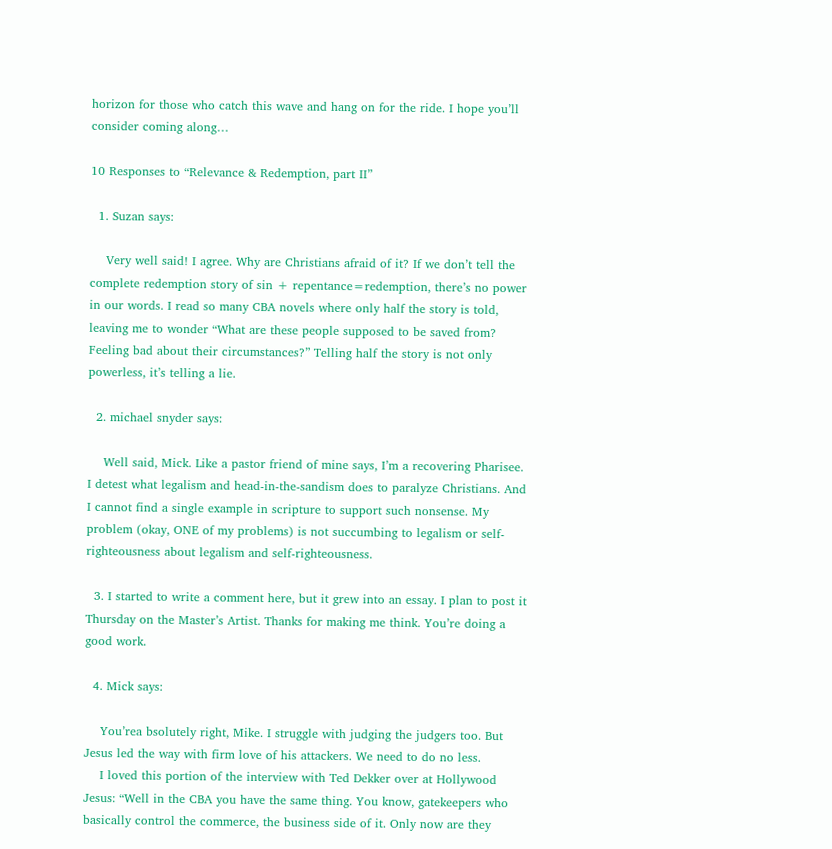horizon for those who catch this wave and hang on for the ride. I hope you’ll consider coming along…

10 Responses to “Relevance & Redemption, part II”

  1. Suzan says:

    Very well said! I agree. Why are Christians afraid of it? If we don’t tell the complete redemption story of sin + repentance=redemption, there’s no power in our words. I read so many CBA novels where only half the story is told, leaving me to wonder “What are these people supposed to be saved from? Feeling bad about their circumstances?” Telling half the story is not only powerless, it’s telling a lie.

  2. michael snyder says:

    Well said, Mick. Like a pastor friend of mine says, I’m a recovering Pharisee. I detest what legalism and head-in-the-sandism does to paralyze Christians. And I cannot find a single example in scripture to support such nonsense. My problem (okay, ONE of my problems) is not succumbing to legalism or self-righteousness about legalism and self-righteousness.

  3. I started to write a comment here, but it grew into an essay. I plan to post it Thursday on the Master’s Artist. Thanks for making me think. You’re doing a good work.

  4. Mick says:

    You’rea bsolutely right, Mike. I struggle with judging the judgers too. But Jesus led the way with firm love of his attackers. We need to do no less.
    I loved this portion of the interview with Ted Dekker over at Hollywood Jesus: “Well in the CBA you have the same thing. You know, gatekeepers who basically control the commerce, the business side of it. Only now are they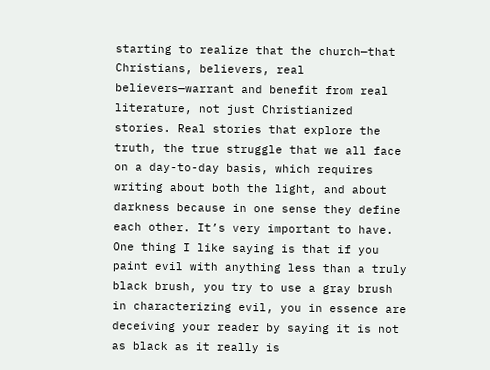starting to realize that the church—that Christians, believers, real believers—warrant and benefit from real literature, not just Christianized stories. Real stories that explore the truth, the true struggle that we all face on a day-to-day basis, which requires writing about both the light, and about darkness because in one sense they define each other. It’s very important to have. One thing I like saying is that if you paint evil with anything less than a truly black brush, you try to use a gray brush in characterizing evil, you in essence are deceiving your reader by saying it is not as black as it really is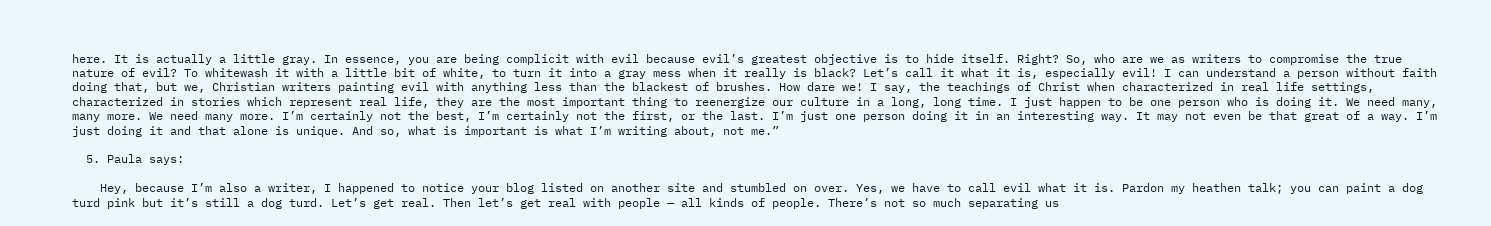here. It is actually a little gray. In essence, you are being complicit with evil because evil’s greatest objective is to hide itself. Right? So, who are we as writers to compromise the true nature of evil? To whitewash it with a little bit of white, to turn it into a gray mess when it really is black? Let’s call it what it is, especially evil! I can understand a person without faith doing that, but we, Christian writers painting evil with anything less than the blackest of brushes. How dare we! I say, the teachings of Christ when characterized in real life settings, characterized in stories which represent real life, they are the most important thing to reenergize our culture in a long, long time. I just happen to be one person who is doing it. We need many, many more. We need many more. I’m certainly not the best, I’m certainly not the first, or the last. I’m just one person doing it in an interesting way. It may not even be that great of a way. I’m just doing it and that alone is unique. And so, what is important is what I’m writing about, not me.”

  5. Paula says:

    Hey, because I’m also a writer, I happened to notice your blog listed on another site and stumbled on over. Yes, we have to call evil what it is. Pardon my heathen talk; you can paint a dog turd pink but it’s still a dog turd. Let’s get real. Then let’s get real with people — all kinds of people. There’s not so much separating us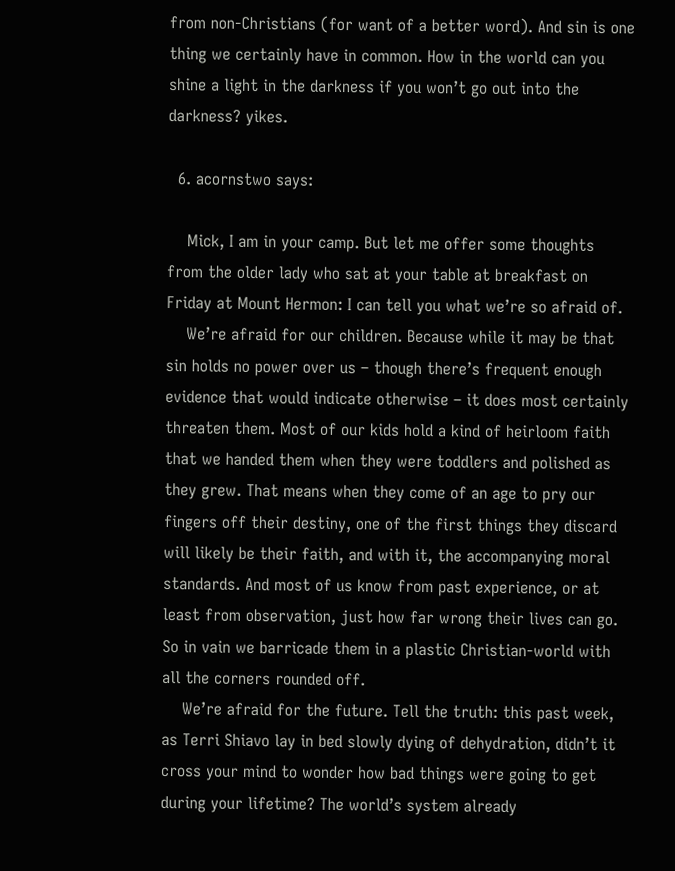from non-Christians (for want of a better word). And sin is one thing we certainly have in common. How in the world can you shine a light in the darkness if you won’t go out into the darkness? yikes.

  6. acornstwo says:

    Mick, I am in your camp. But let me offer some thoughts from the older lady who sat at your table at breakfast on Friday at Mount Hermon: I can tell you what we’re so afraid of.
    We’re afraid for our children. Because while it may be that sin holds no power over us – though there’s frequent enough evidence that would indicate otherwise – it does most certainly threaten them. Most of our kids hold a kind of heirloom faith that we handed them when they were toddlers and polished as they grew. That means when they come of an age to pry our fingers off their destiny, one of the first things they discard will likely be their faith, and with it, the accompanying moral standards. And most of us know from past experience, or at least from observation, just how far wrong their lives can go. So in vain we barricade them in a plastic Christian-world with all the corners rounded off.
    We’re afraid for the future. Tell the truth: this past week, as Terri Shiavo lay in bed slowly dying of dehydration, didn’t it cross your mind to wonder how bad things were going to get during your lifetime? The world’s system already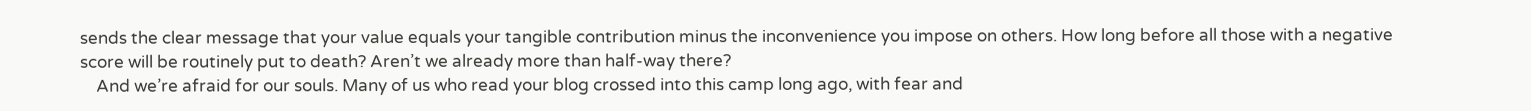sends the clear message that your value equals your tangible contribution minus the inconvenience you impose on others. How long before all those with a negative score will be routinely put to death? Aren’t we already more than half-way there?
    And we’re afraid for our souls. Many of us who read your blog crossed into this camp long ago, with fear and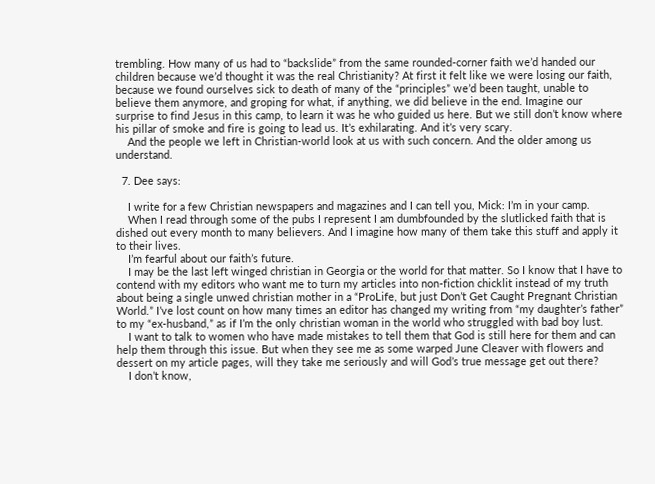trembling. How many of us had to “backslide” from the same rounded-corner faith we’d handed our children because we’d thought it was the real Christianity? At first it felt like we were losing our faith, because we found ourselves sick to death of many of the “principles” we’d been taught, unable to believe them anymore, and groping for what, if anything, we did believe in the end. Imagine our surprise to find Jesus in this camp, to learn it was he who guided us here. But we still don’t know where his pillar of smoke and fire is going to lead us. It’s exhilarating. And it’s very scary.
    And the people we left in Christian-world look at us with such concern. And the older among us understand.

  7. Dee says:

    I write for a few Christian newspapers and magazines and I can tell you, Mick: I’m in your camp.
    When I read through some of the pubs I represent I am dumbfounded by the slutlicked faith that is dished out every month to many believers. And I imagine how many of them take this stuff and apply it to their lives.
    I’m fearful about our faith’s future.
    I may be the last left winged christian in Georgia or the world for that matter. So I know that I have to contend with my editors who want me to turn my articles into non-fiction chicklit instead of my truth about being a single unwed christian mother in a “ProLife, but just Don’t Get Caught Pregnant Christian World.” I’ve lost count on how many times an editor has changed my writing from “my daughter’s father” to my “ex-husband,” as if I’m the only christian woman in the world who struggled with bad boy lust.
    I want to talk to women who have made mistakes to tell them that God is still here for them and can help them through this issue. But when they see me as some warped June Cleaver with flowers and dessert on my article pages, will they take me seriously and will God’s true message get out there?
    I don’t know,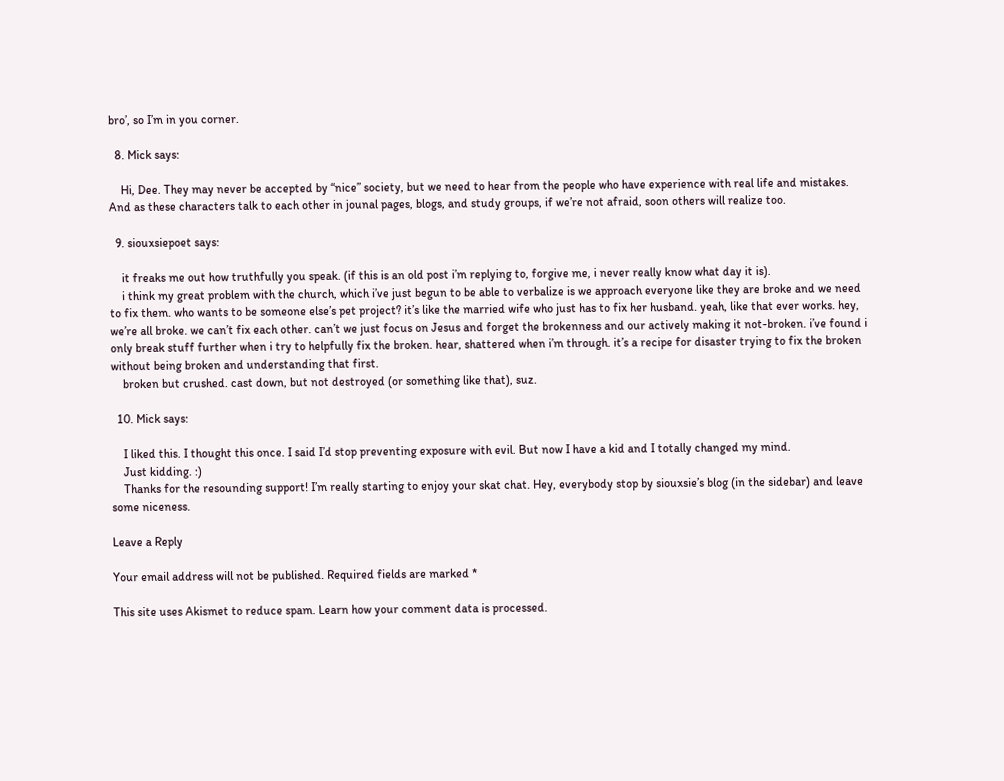bro’, so I’m in you corner.

  8. Mick says:

    Hi, Dee. They may never be accepted by “nice” society, but we need to hear from the people who have experience with real life and mistakes. And as these characters talk to each other in jounal pages, blogs, and study groups, if we’re not afraid, soon others will realize too.

  9. siouxsiepoet says:

    it freaks me out how truthfully you speak. (if this is an old post i’m replying to, forgive me, i never really know what day it is).
    i think my great problem with the church, which i’ve just begun to be able to verbalize is we approach everyone like they are broke and we need to fix them. who wants to be someone else’s pet project? it’s like the married wife who just has to fix her husband. yeah, like that ever works. hey, we’re all broke. we can’t fix each other. can’t we just focus on Jesus and forget the brokenness and our actively making it not-broken. i’ve found i only break stuff further when i try to helpfully fix the broken. hear, shattered when i’m through. it’s a recipe for disaster trying to fix the broken without being broken and understanding that first.
    broken but crushed. cast down, but not destroyed (or something like that), suz.

  10. Mick says:

    I liked this. I thought this once. I said I’d stop preventing exposure with evil. But now I have a kid and I totally changed my mind.
    Just kidding. :)
    Thanks for the resounding support! I’m really starting to enjoy your skat chat. Hey, everybody stop by siouxsie’s blog (in the sidebar) and leave some niceness.

Leave a Reply

Your email address will not be published. Required fields are marked *

This site uses Akismet to reduce spam. Learn how your comment data is processed.